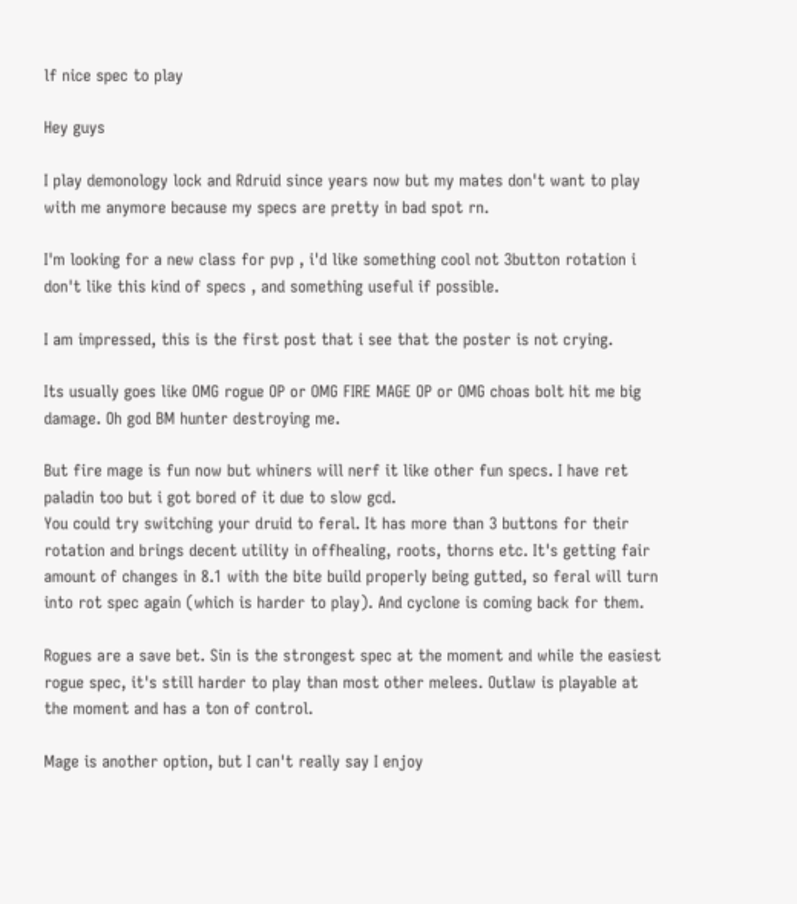lf nice spec to play

Hey guys

I play demonology lock and Rdruid since years now but my mates don't want to play with me anymore because my specs are pretty in bad spot rn.

I'm looking for a new class for pvp , i'd like something cool not 3button rotation i don't like this kind of specs , and something useful if possible.

I am impressed, this is the first post that i see that the poster is not crying.

Its usually goes like OMG rogue OP or OMG FIRE MAGE OP or OMG choas bolt hit me big damage. Oh god BM hunter destroying me.

But fire mage is fun now but whiners will nerf it like other fun specs. I have ret paladin too but i got bored of it due to slow gcd.
You could try switching your druid to feral. It has more than 3 buttons for their rotation and brings decent utility in offhealing, roots, thorns etc. It's getting fair amount of changes in 8.1 with the bite build properly being gutted, so feral will turn into rot spec again (which is harder to play). And cyclone is coming back for them.

Rogues are a save bet. Sin is the strongest spec at the moment and while the easiest rogue spec, it's still harder to play than most other melees. Outlaw is playable at the moment and has a ton of control.

Mage is another option, but I can't really say I enjoy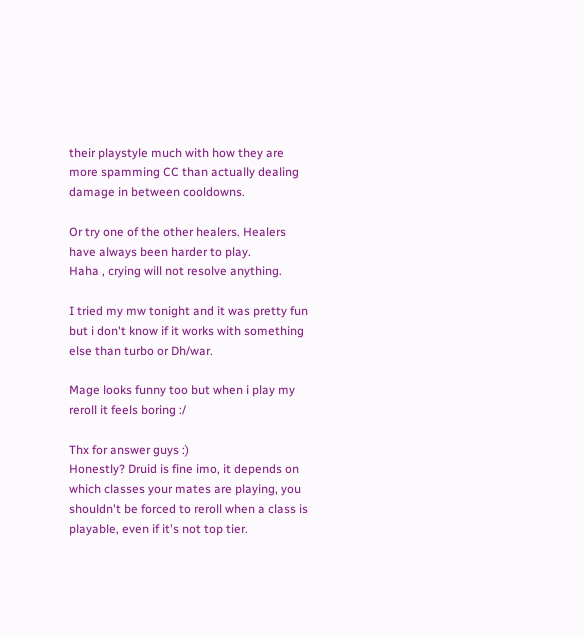their playstyle much with how they are more spamming CC than actually dealing damage in between cooldowns.

Or try one of the other healers. Healers have always been harder to play.
Haha , crying will not resolve anything.

I tried my mw tonight and it was pretty fun but i don't know if it works with something else than turbo or Dh/war.

Mage looks funny too but when i play my reroll it feels boring :/

Thx for answer guys :)
Honestly? Druid is fine imo, it depends on which classes your mates are playing, you shouldn't be forced to reroll when a class is playable, even if it's not top tier.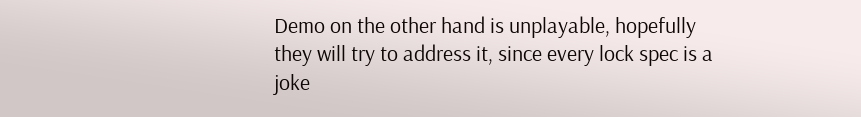Demo on the other hand is unplayable, hopefully they will try to address it, since every lock spec is a joke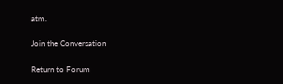atm.

Join the Conversation

Return to Forum